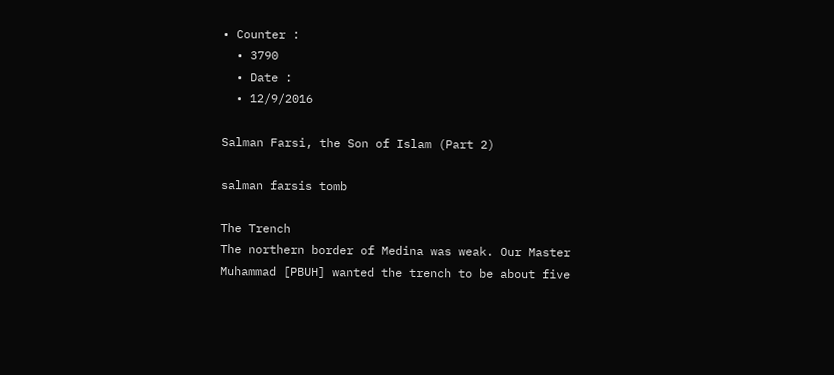• Counter :
  • 3790
  • Date :
  • 12/9/2016

Salman Farsi, the Son of Islam (Part 2)

salman farsis tomb

The Trench
The northern border of Medina was weak. Our Master Muhammad [PBUH] wanted the trench to be about five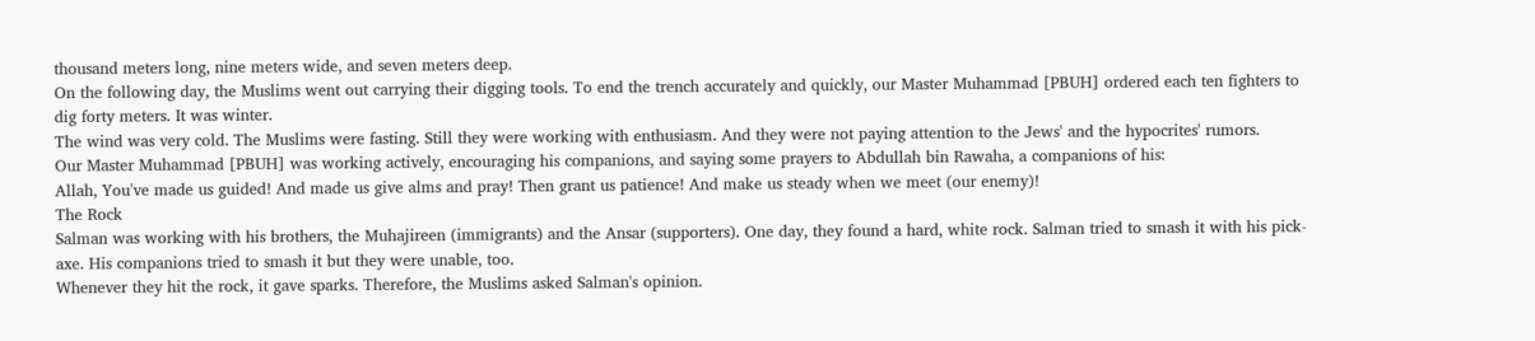thousand meters long, nine meters wide, and seven meters deep.
On the following day, the Muslims went out carrying their digging tools. To end the trench accurately and quickly, our Master Muhammad [PBUH] ordered each ten fighters to dig forty meters. It was winter.
The wind was very cold. The Muslims were fasting. Still they were working with enthusiasm. And they were not paying attention to the Jews' and the hypocrites' rumors.
Our Master Muhammad [PBUH] was working actively, encouraging his companions, and saying some prayers to Abdullah bin Rawaha, a companions of his:
Allah, You've made us guided! And made us give alms and pray! Then grant us patience! And make us steady when we meet (our enemy)!
The Rock
Salman was working with his brothers, the Muhajireen (immigrants) and the Ansar (supporters). One day, they found a hard, white rock. Salman tried to smash it with his pick-axe. His companions tried to smash it but they were unable, too.
Whenever they hit the rock, it gave sparks. Therefore, the Muslims asked Salman's opinion.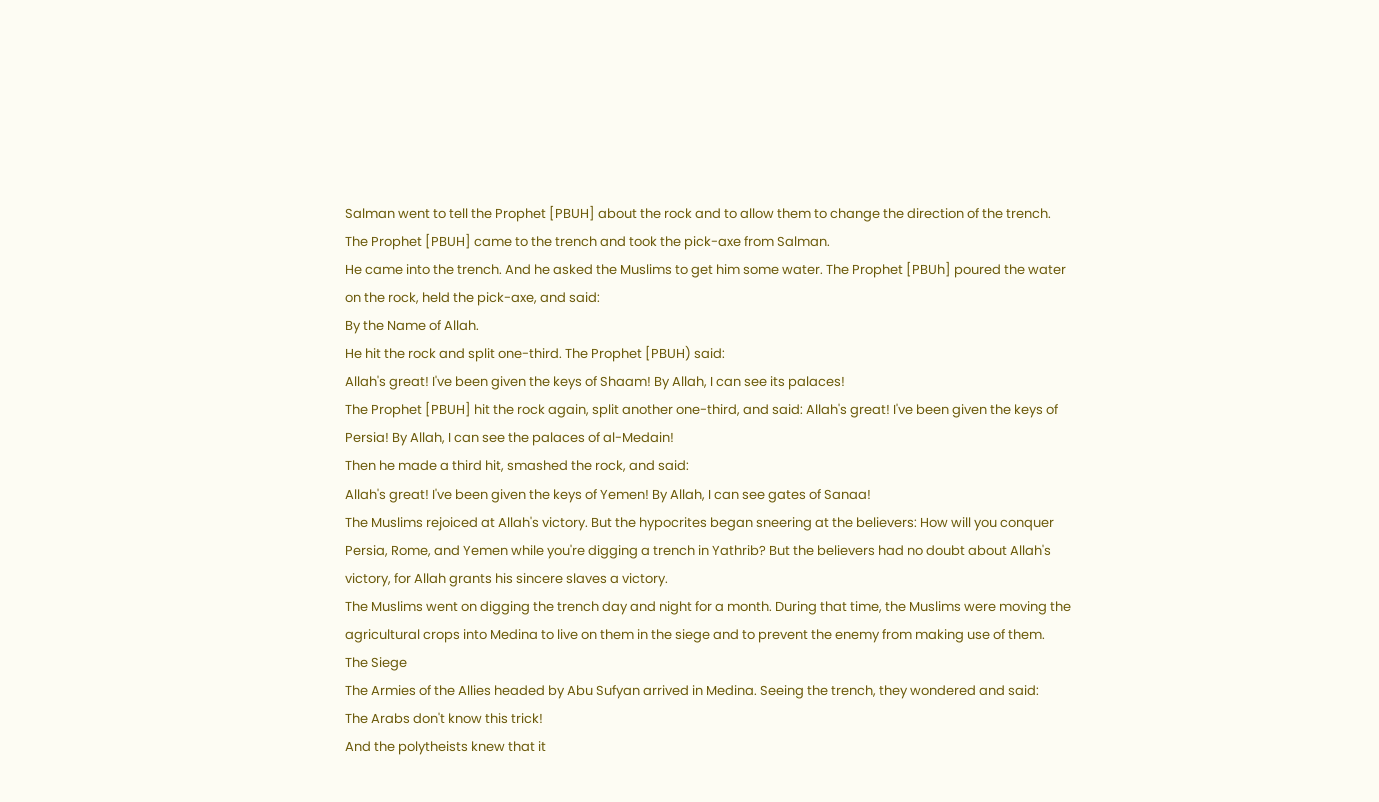Salman went to tell the Prophet [PBUH] about the rock and to allow them to change the direction of the trench. The Prophet [PBUH] came to the trench and took the pick-axe from Salman.
He came into the trench. And he asked the Muslims to get him some water. The Prophet [PBUh] poured the water on the rock, held the pick-axe, and said:
By the Name of Allah.
He hit the rock and split one-third. The Prophet [PBUH) said:
Allah's great! I've been given the keys of Shaam! By Allah, I can see its palaces!
The Prophet [PBUH] hit the rock again, split another one-third, and said: Allah's great! I've been given the keys of Persia! By Allah, I can see the palaces of al-Medain!
Then he made a third hit, smashed the rock, and said:
Allah's great! I've been given the keys of Yemen! By Allah, I can see gates of Sanaa!
The Muslims rejoiced at Allah's victory. But the hypocrites began sneering at the believers: How will you conquer Persia, Rome, and Yemen while you're digging a trench in Yathrib? But the believers had no doubt about Allah's victory, for Allah grants his sincere slaves a victory.
The Muslims went on digging the trench day and night for a month. During that time, the Muslims were moving the agricultural crops into Medina to live on them in the siege and to prevent the enemy from making use of them.
The Siege
The Armies of the Allies headed by Abu Sufyan arrived in Medina. Seeing the trench, they wondered and said:
The Arabs don't know this trick!
And the polytheists knew that it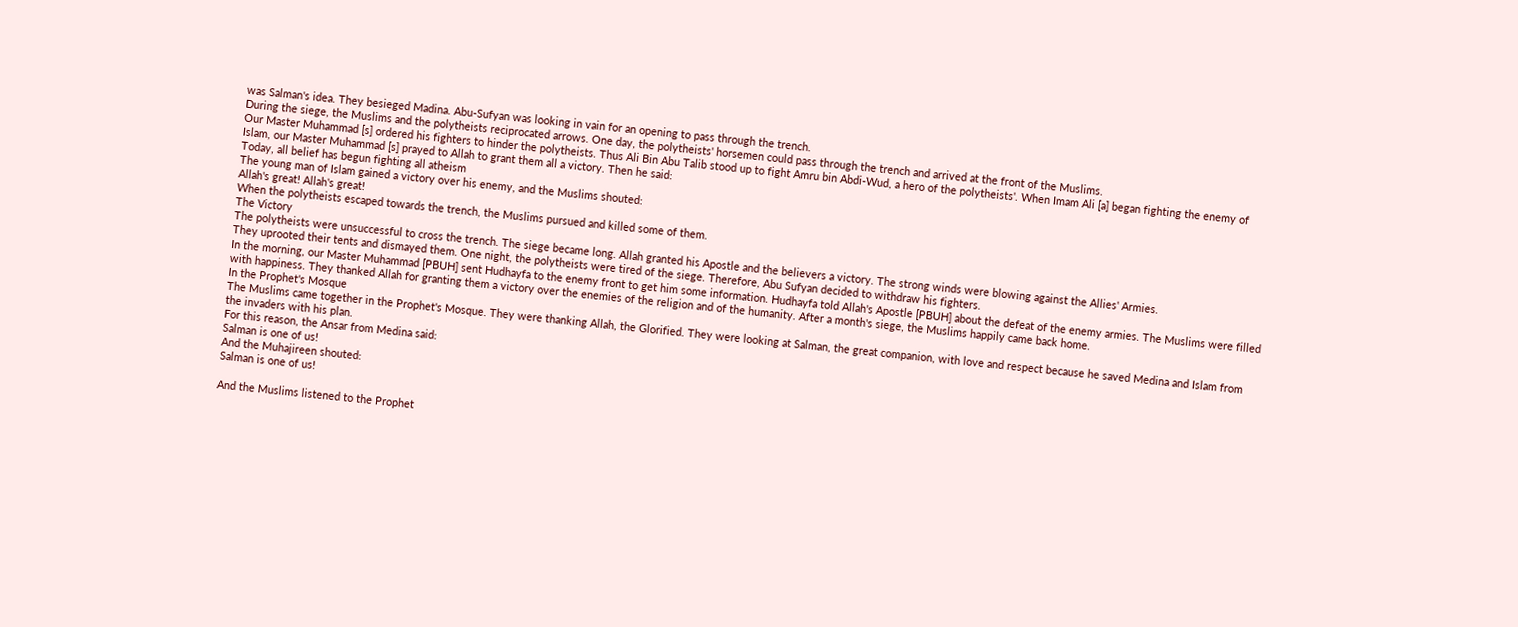was Salman's idea. They besieged Madina. Abu-Sufyan was looking in vain for an opening to pass through the trench.
During the siege, the Muslims and the polytheists reciprocated arrows. One day, the polytheists' horsemen could pass through the trench and arrived at the front of the Muslims.
Our Master Muhammad [s] ordered his fighters to hinder the polytheists. Thus Ali Bin Abu Talib stood up to fight Amru bin Abdi-Wud, a hero of the polytheists'. When Imam Ali [a] began fighting the enemy of Islam, our Master Muhammad [s] prayed to Allah to grant them all a victory. Then he said:
Today, all belief has begun fighting all atheism
The young man of Islam gained a victory over his enemy, and the Muslims shouted:
Allah's great! Allah's great!
When the polytheists escaped towards the trench, the Muslims pursued and killed some of them.
The Victory
The polytheists were unsuccessful to cross the trench. The siege became long. Allah granted his Apostle and the believers a victory. The strong winds were blowing against the Allies' Armies.
They uprooted their tents and dismayed them. One night, the polytheists were tired of the siege. Therefore, Abu Sufyan decided to withdraw his fighters.
In the morning, our Master Muhammad [PBUH] sent Hudhayfa to the enemy front to get him some information. Hudhayfa told Allah's Apostle [PBUH] about the defeat of the enemy armies. The Muslims were filled with happiness. They thanked Allah for granting them a victory over the enemies of the religion and of the humanity. After a month's siege, the Muslims happily came back home.
In the Prophet's Mosque
The Muslims came together in the Prophet's Mosque. They were thanking Allah, the Glorified. They were looking at Salman, the great companion, with love and respect because he saved Medina and Islam from the invaders with his plan.
For this reason, the Ansar from Medina said:
Salman is one of us!
And the Muhajireen shouted:
Salman is one of us!

And the Muslims listened to the Prophet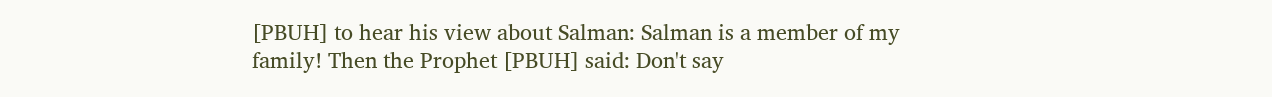[PBUH] to hear his view about Salman: Salman is a member of my family! Then the Prophet [PBUH] said: Don't say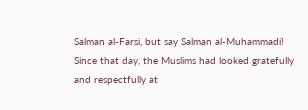Salman al-Farsi, but say Salman al-Muhammadi! Since that day, the Muslims had looked gratefully and respectfully at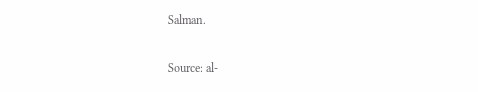Salman.

Source: al-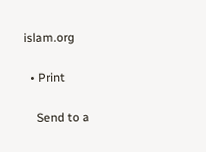islam.org

  • Print

    Send to a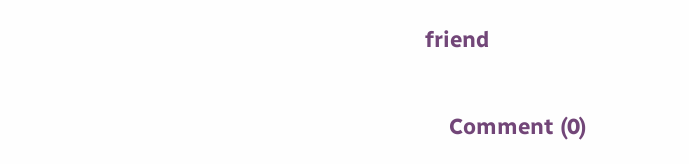friend

    Comment (0)